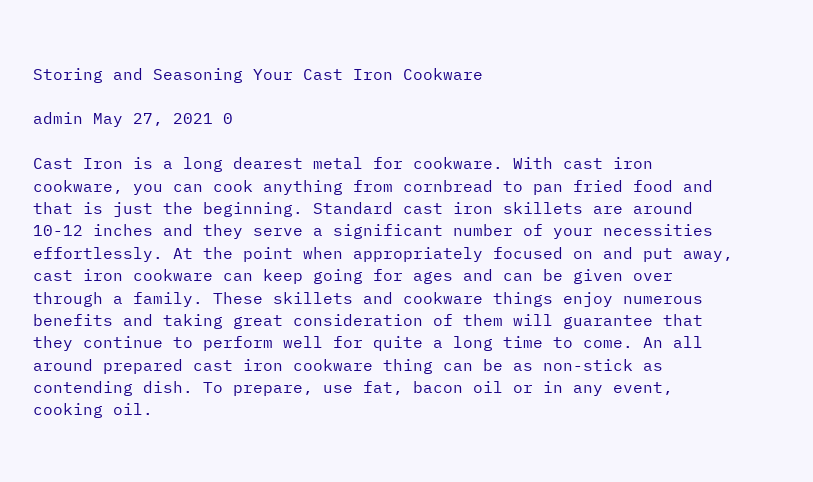Storing and Seasoning Your Cast Iron Cookware

admin May 27, 2021 0

Cast Iron is a long dearest metal for cookware. With cast iron cookware, you can cook anything from cornbread to pan fried food and that is just the beginning. Standard cast iron skillets are around 10-12 inches and they serve a significant number of your necessities effortlessly. At the point when appropriately focused on and put away, cast iron cookware can keep going for ages and can be given over through a family. These skillets and cookware things enjoy numerous benefits and taking great consideration of them will guarantee that they continue to perform well for quite a long time to come. An all around prepared cast iron cookware thing can be as non-stick as contending dish. To prepare, use fat, bacon oil or in any event, cooking oil.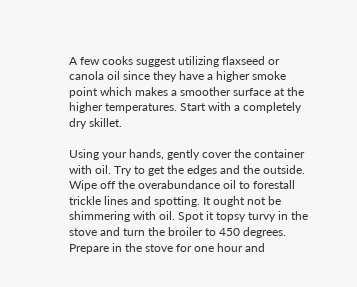A few cooks suggest utilizing flaxseed or canola oil since they have a higher smoke point which makes a smoother surface at the higher temperatures. Start with a completely dry skillet.

Using your hands, gently cover the container with oil. Try to get the edges and the outside. Wipe off the overabundance oil to forestall trickle lines and spotting. It ought not be shimmering with oil. Spot it topsy turvy in the stove and turn the broiler to 450 degrees. Prepare in the stove for one hour and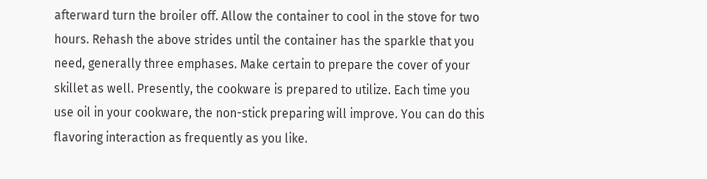afterward turn the broiler off. Allow the container to cool in the stove for two hours. Rehash the above strides until the container has the sparkle that you need, generally three emphases. Make certain to prepare the cover of your skillet as well. Presently, the cookware is prepared to utilize. Each time you use oil in your cookware, the non-stick preparing will improve. You can do this flavoring interaction as frequently as you like.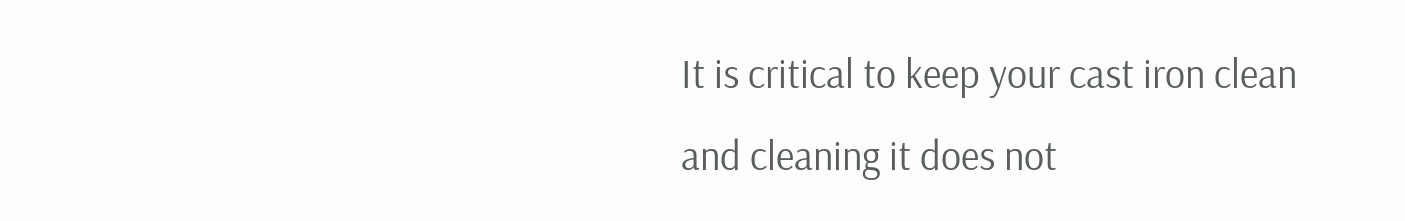It is critical to keep your cast iron clean and cleaning it does not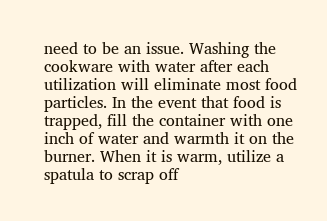need to be an issue. Washing the cookware with water after each utilization will eliminate most food particles. In the event that food is trapped, fill the container with one inch of water and warmth it on the burner. When it is warm, utilize a spatula to scrap off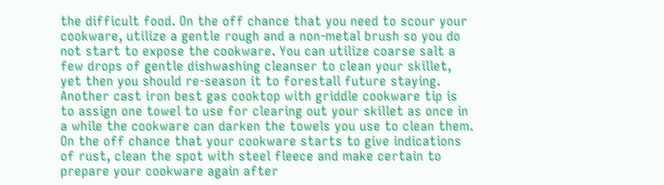the difficult food. On the off chance that you need to scour your cookware, utilize a gentle rough and a non-metal brush so you do not start to expose the cookware. You can utilize coarse salt a few drops of gentle dishwashing cleanser to clean your skillet, yet then you should re-season it to forestall future staying. Another cast iron best gas cooktop with griddle cookware tip is to assign one towel to use for clearing out your skillet as once in a while the cookware can darken the towels you use to clean them. On the off chance that your cookware starts to give indications of rust, clean the spot with steel fleece and make certain to prepare your cookware again after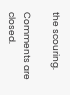the scouring.

Comments are closed.